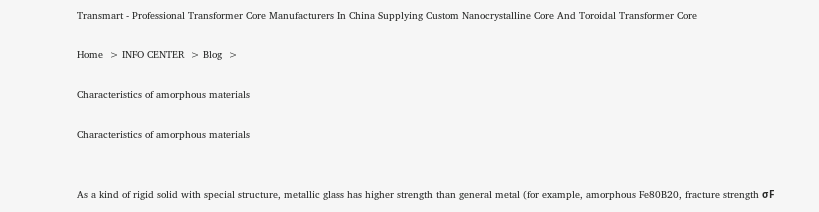Transmart - Professional Transformer Core Manufacturers In China Supplying Custom Nanocrystalline Core And Toroidal Transformer Core

Home  > INFO CENTER  > Blog  >

Characteristics of amorphous materials

Characteristics of amorphous materials


As a kind of rigid solid with special structure, metallic glass has higher strength than general metal (for example, amorphous Fe80B20, fracture strength σF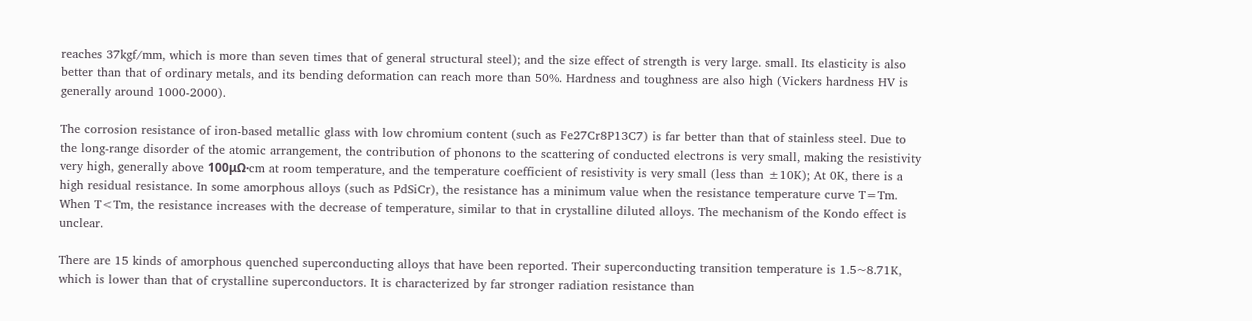reaches 37kgf/mm, which is more than seven times that of general structural steel); and the size effect of strength is very large. small. Its elasticity is also better than that of ordinary metals, and its bending deformation can reach more than 50%. Hardness and toughness are also high (Vickers hardness HV is generally around 1000-2000).

The corrosion resistance of iron-based metallic glass with low chromium content (such as Fe27Cr8P13C7) is far better than that of stainless steel. Due to the long-range disorder of the atomic arrangement, the contribution of phonons to the scattering of conducted electrons is very small, making the resistivity very high, generally above 100μΩ·cm at room temperature, and the temperature coefficient of resistivity is very small (less than ±10K); At 0K, there is a high residual resistance. In some amorphous alloys (such as PdSiCr), the resistance has a minimum value when the resistance temperature curve T=Tm. When T<Tm, the resistance increases with the decrease of temperature, similar to that in crystalline diluted alloys. The mechanism of the Kondo effect is unclear.

There are 15 kinds of amorphous quenched superconducting alloys that have been reported. Their superconducting transition temperature is 1.5~8.71K, which is lower than that of crystalline superconductors. It is characterized by far stronger radiation resistance than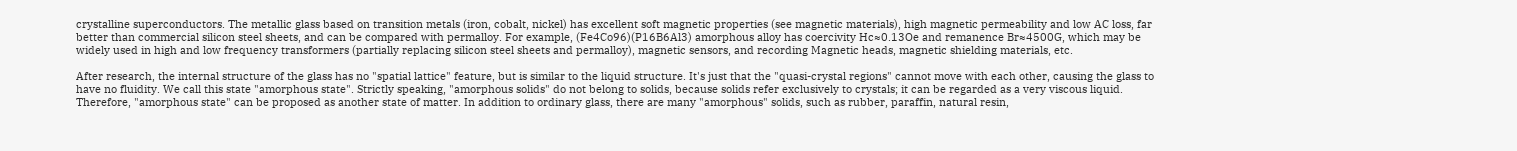crystalline superconductors. The metallic glass based on transition metals (iron, cobalt, nickel) has excellent soft magnetic properties (see magnetic materials), high magnetic permeability and low AC loss, far better than commercial silicon steel sheets, and can be compared with permalloy. For example, (Fe4Co96)(P16B6Al3) amorphous alloy has coercivity Hc≈0.13Oe and remanence Br≈4500G, which may be widely used in high and low frequency transformers (partially replacing silicon steel sheets and permalloy), magnetic sensors, and recording Magnetic heads, magnetic shielding materials, etc.

After research, the internal structure of the glass has no "spatial lattice" feature, but is similar to the liquid structure. It's just that the "quasi-crystal regions" cannot move with each other, causing the glass to have no fluidity. We call this state "amorphous state". Strictly speaking, "amorphous solids" do not belong to solids, because solids refer exclusively to crystals; it can be regarded as a very viscous liquid. Therefore, "amorphous state" can be proposed as another state of matter. In addition to ordinary glass, there are many "amorphous" solids, such as rubber, paraffin, natural resin,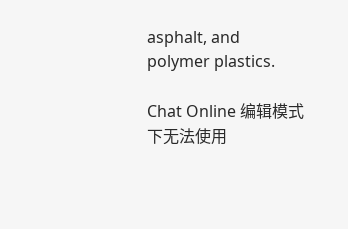asphalt, and polymer plastics.

Chat Online 编辑模式下无法使用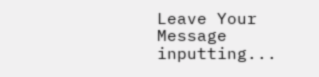Leave Your Message inputting...